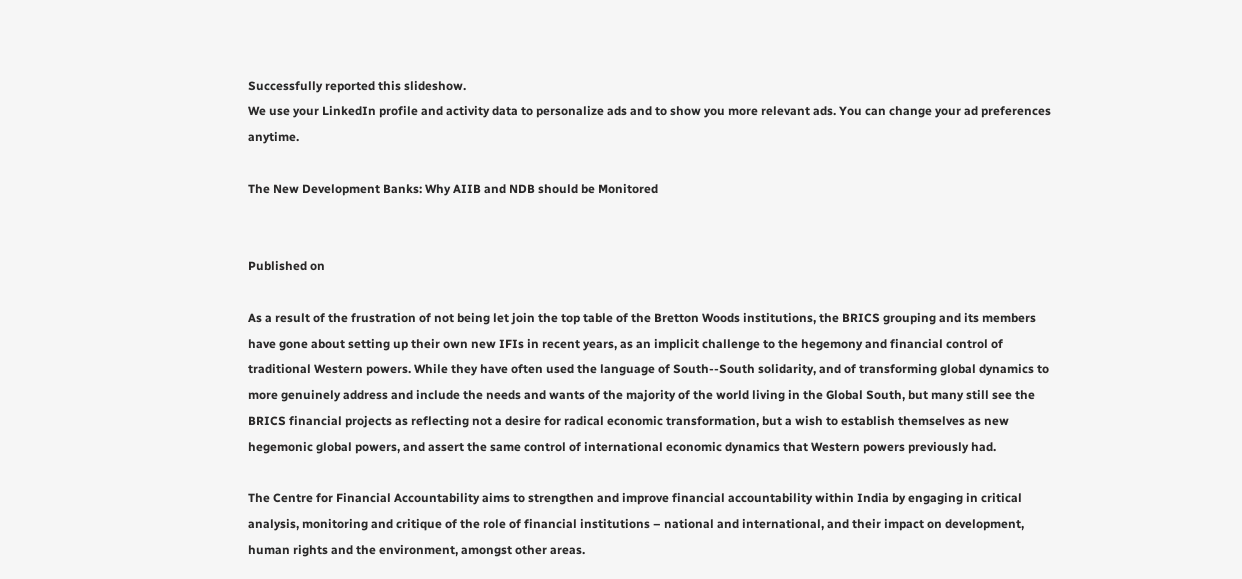Successfully reported this slideshow.
We use your LinkedIn profile and activity data to personalize ads and to show you more relevant ads. You can change your ad preferences anytime.

The New Development Banks: Why AIIB and NDB should be Monitored


Published on

As a result of the frustration of not being let join the top table of the Bretton Woods institutions, the BRICS grouping and its members have gone about setting up their own new IFIs in recent years, as an implicit challenge to the hegemony and financial control of traditional Western powers. While they have often used the language of South-‐South solidarity, and of transforming global dynamics to more genuinely address and include the needs and wants of the majority of the world living in the Global South, but many still see the BRICS financial projects as reflecting not a desire for radical economic transformation, but a wish to establish themselves as new hegemonic global powers, and assert the same control of international economic dynamics that Western powers previously had.

The Centre for Financial Accountability aims to strengthen and improve financial accountability within India by engaging in critical analysis, monitoring and critique of the role of financial institutions – national and international, and their impact on development, human rights and the environment, amongst other areas.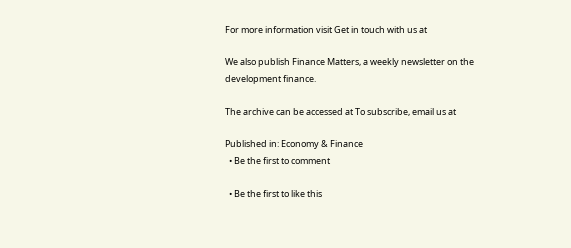For more information visit Get in touch with us at

We also publish Finance Matters, a weekly newsletter on the development finance.

The archive can be accessed at To subscribe, email us at

Published in: Economy & Finance
  • Be the first to comment

  • Be the first to like this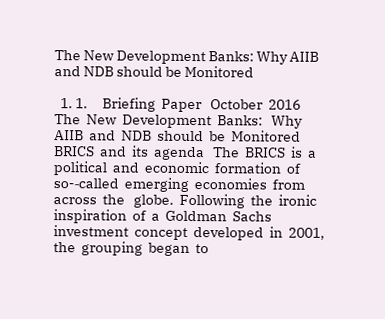The New Development Banks: Why AIIB and NDB should be Monitored

  1. 1.     Briefing  Paper   October  2016     The  New  Development  Banks:   Why  AIIB  and  NDB  should  be  Monitored     BRICS  and  its  agenda   The  BRICS  is  a  political  and  economic  formation  of  so-‐called  emerging  economies  from  across  the   globe.  Following  the  ironic  inspiration  of  a  Goldman  Sachs  investment  concept  developed  in  2001,   the  grouping  began  to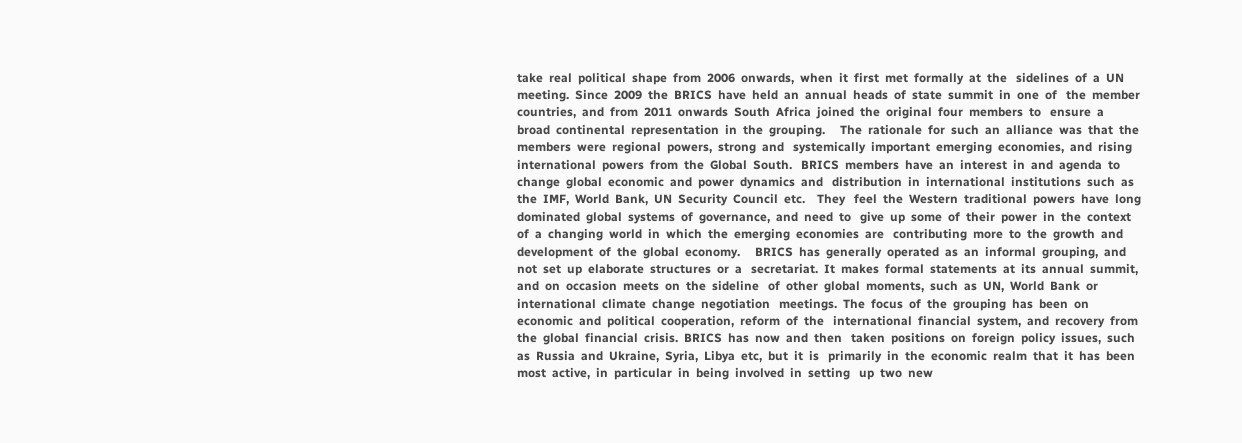take  real  political  shape  from  2006  onwards,  when  it  first  met  formally  at  the   sidelines  of  a  UN  meeting.  Since  2009  the  BRICS  have  held  an  annual  heads  of  state  summit  in  one  of   the  member  countries,  and  from  2011  onwards  South  Africa  joined  the  original  four  members  to   ensure  a  broad  continental  representation  in  the  grouping.     The  rationale  for  such  an  alliance  was  that  the  members  were  regional  powers,  strong  and   systemically  important  emerging  economies,  and  rising  international  powers  from  the  Global  South.   BRICS  members  have  an  interest  in  and  agenda  to  change  global  economic  and  power  dynamics  and   distribution  in  international  institutions  such  as  the  IMF,  World  Bank,  UN  Security  Council  etc.    They   feel  the  Western  traditional  powers  have  long  dominated  global  systems  of  governance,  and  need  to   give  up  some  of  their  power  in  the  context  of  a  changing  world  in  which  the  emerging  economies  are   contributing  more  to  the  growth  and  development  of  the  global  economy.     BRICS  has  generally  operated  as  an  informal  grouping,  and  not  set  up  elaborate  structures  or  a   secretariat.  It  makes  formal  statements  at  its  annual  summit,  and  on  occasion  meets  on  the  sideline   of  other  global  moments,  such  as  UN,  World  Bank  or  international  climate  change  negotiation   meetings.  The  focus  of  the  grouping  has  been  on  economic  and  political  cooperation,  reform  of  the   international  financial  system,  and  recovery  from  the  global  financial  crisis.  BRICS  has  now  and  then   taken  positions  on  foreign  policy  issues,  such  as  Russia  and  Ukraine,  Syria,  Libya  etc,  but  it  is   primarily  in  the  economic  realm  that  it  has  been  most  active,  in  particular  in  being  involved  in  setting   up  two  new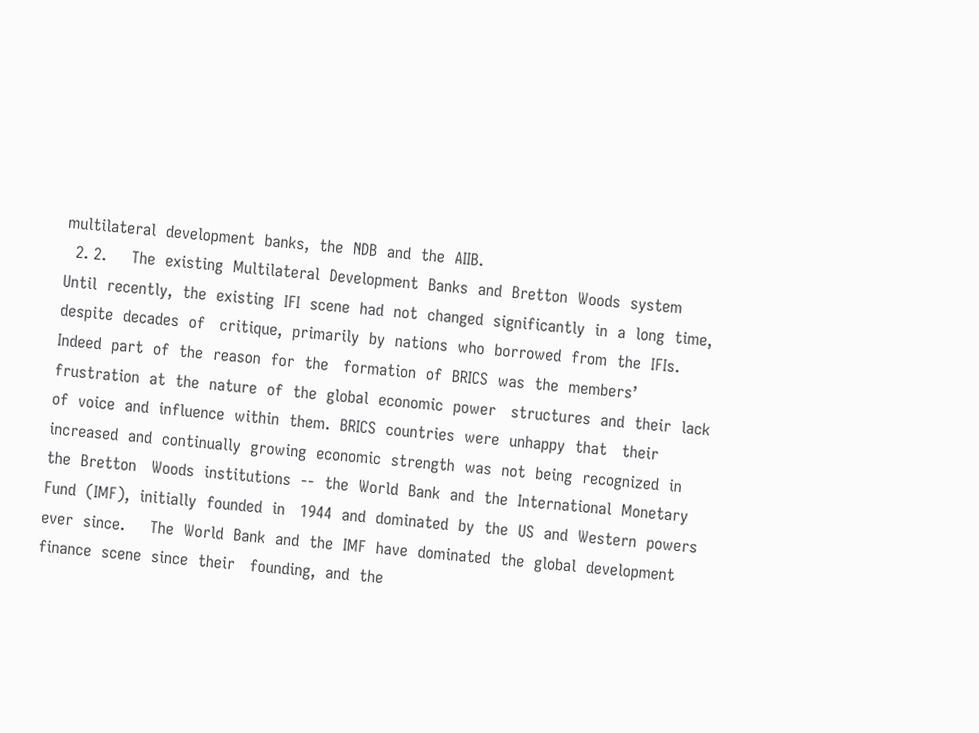multilateral  development  banks,  the  NDB  and  the  AIIB.
  2. 2.     The  existing  Multilateral  Development  Banks  and  Bretton  Woods  system   Until  recently,  the  existing  IFI  scene  had  not  changed  significantly  in  a  long  time,  despite  decades  of   critique,  primarily  by  nations  who  borrowed  from  the  IFIs.  Indeed  part  of  the  reason  for  the   formation  of  BRICS  was  the  members’  frustration  at  the  nature  of  the  global  economic  power   structures  and  their  lack  of  voice  and  influence  within  them.  BRICS  countries  were  unhappy  that   their  increased  and  continually  growing  economic  strength  was  not  being  recognized  in  the  Bretton   Woods  institutions  -‐  the  World  Bank  and  the  International  Monetary  Fund  (IMF),  initially  founded  in   1944  and  dominated  by  the  US  and  Western  powers  ever  since.     The  World  Bank  and  the  IMF  have  dominated  the  global  development  finance  scene  since  their   founding,  and  the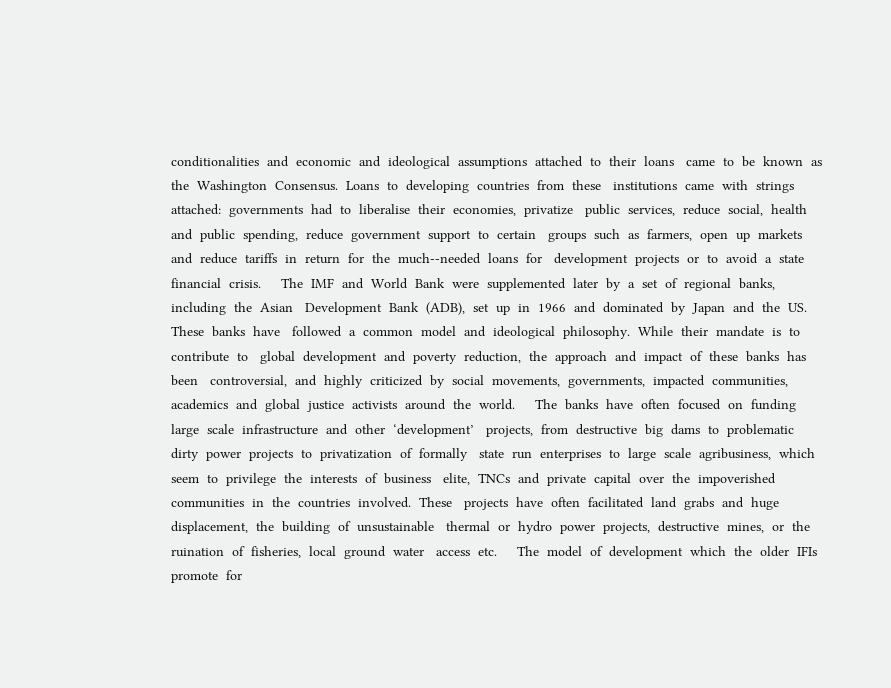conditionalities  and  economic  and  ideological  assumptions  attached  to  their  loans   came  to  be  known  as  the  Washington  Consensus.  Loans  to  developing  countries  from  these   institutions  came  with  strings  attached:  governments  had  to  liberalise  their  economies,  privatize   public  services,  reduce  social,  health  and  public  spending,  reduce  government  support  to  certain   groups  such  as  farmers,  open  up  markets  and  reduce  tariffs  in  return  for  the  much-‐needed  loans  for   development  projects  or  to  avoid  a  state  financial  crisis.     The  IMF  and  World  Bank  were  supplemented  later  by  a  set  of  regional  banks,  including  the  Asian   Development  Bank  (ADB),  set  up  in  1966  and  dominated  by  Japan  and  the  US.  These  banks  have   followed  a  common  model  and  ideological  philosophy.  While  their  mandate  is  to  contribute  to   global  development  and  poverty  reduction,  the  approach  and  impact  of  these  banks  has  been   controversial,  and  highly  criticized  by  social  movements,  governments,  impacted  communities,   academics  and  global  justice  activists  around  the  world.     The  banks  have  often  focused  on  funding  large  scale  infrastructure  and  other  ‘development’   projects,  from  destructive  big  dams  to  problematic  dirty  power  projects  to  privatization  of  formally   state  run  enterprises  to  large  scale  agribusiness,  which  seem  to  privilege  the  interests  of  business   elite,  TNCs  and  private  capital  over  the  impoverished  communities  in  the  countries  involved.  These   projects  have  often  facilitated  land  grabs  and  huge  displacement,  the  building  of  unsustainable   thermal  or  hydro  power  projects,  destructive  mines,  or  the  ruination  of  fisheries,  local  ground  water   access  etc.     The  model  of  development  which  the  older  IFIs  promote  for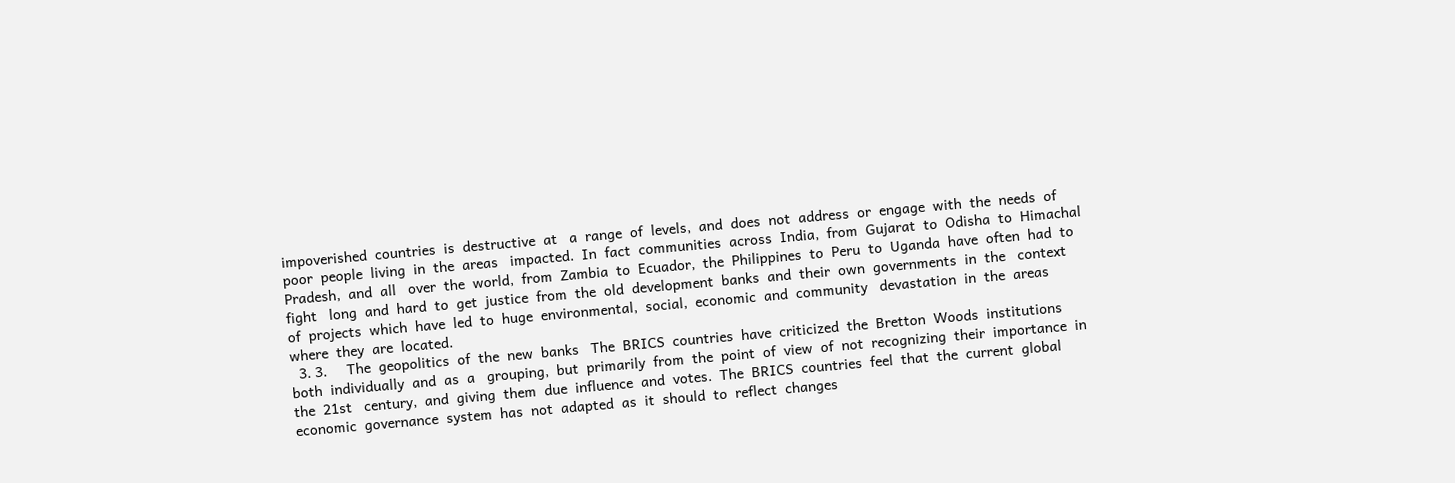impoverished  countries  is  destructive  at   a  range  of  levels,  and  does  not  address  or  engage  with  the  needs  of  poor  people  living  in  the  areas   impacted.  In  fact  communities  across  India,  from  Gujarat  to  Odisha  to  Himachal  Pradesh,  and  all   over  the  world,  from  Zambia  to  Ecuador,  the  Philippines  to  Peru  to  Uganda  have  often  had  to  fight   long  and  hard  to  get  justice  from  the  old  development  banks  and  their  own  governments  in  the   context  of  projects  which  have  led  to  huge  environmental,  social,  economic  and  community   devastation  in  the  areas  where  they  are  located.
  3. 3.     The  geopolitics  of  the  new  banks   The  BRICS  countries  have  criticized  the  Bretton  Woods  institutions  both  individually  and  as  a   grouping,  but  primarily  from  the  point  of  view  of  not  recognizing  their  importance  in  the  21st   century,  and  giving  them  due  influence  and  votes.  The  BRICS  countries  feel  that  the  current  global   economic  governance  system  has  not  adapted  as  it  should  to  reflect  changes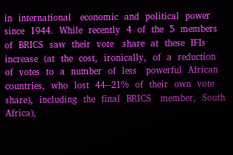in  international   economic  and  political  power  since  1944.  While  recently  4  of  the  5  members  of  BRICS  saw  their  vote   share  at  these  IFIs  increase  (at  the  cost,  ironically,  of  a  reduction  of  votes  to  a  number  of  less   powerful  African  countries,  who  lost  44-‐21%  of  their  own  vote  share),  including  the  final  BRICS   member,  South  Africa),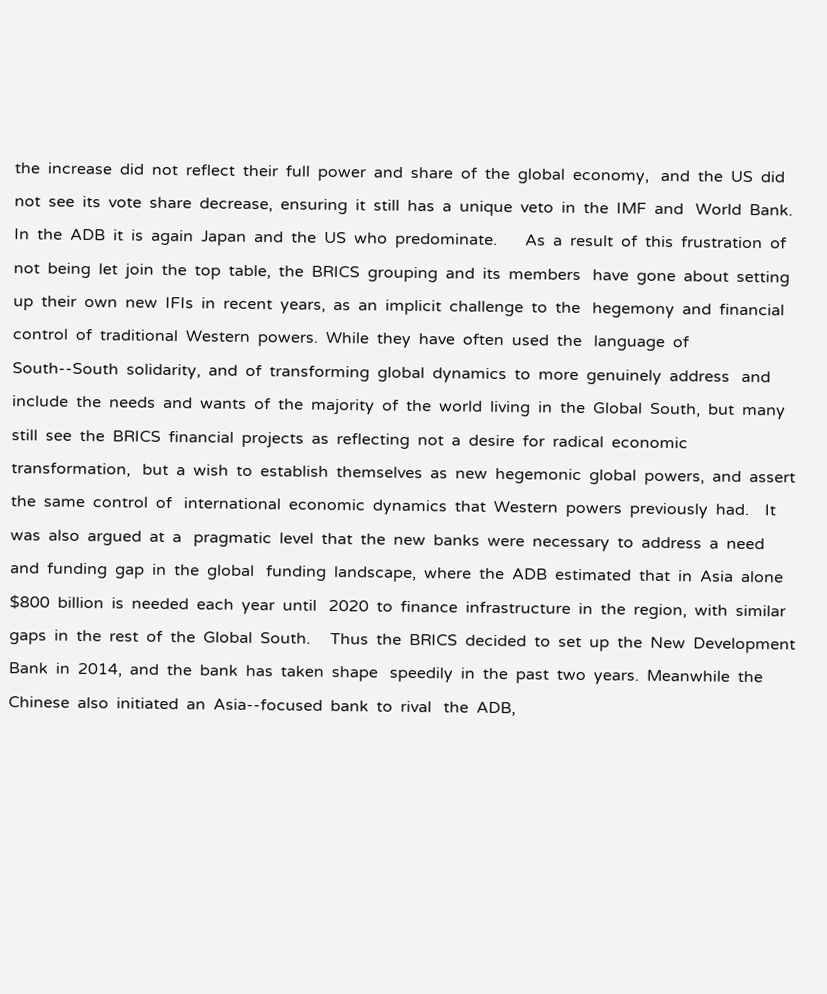the  increase  did  not  reflect  their  full  power  and  share  of  the  global  economy,   and  the  US  did  not  see  its  vote  share  decrease,  ensuring  it  still  has  a  unique  veto  in  the  IMF  and   World  Bank.  In  the  ADB  it  is  again  Japan  and  the  US  who  predominate.       As  a  result  of  this  frustration  of  not  being  let  join  the  top  table,  the  BRICS  grouping  and  its  members   have  gone  about  setting  up  their  own  new  IFIs  in  recent  years,  as  an  implicit  challenge  to  the   hegemony  and  financial  control  of  traditional  Western  powers.  While  they  have  often  used  the   language  of  South-‐South  solidarity,  and  of  transforming  global  dynamics  to  more  genuinely  address   and  include  the  needs  and  wants  of  the  majority  of  the  world  living  in  the  Global  South,  but  many   still  see  the  BRICS  financial  projects  as  reflecting  not  a  desire  for  radical  economic  transformation,   but  a  wish  to  establish  themselves  as  new  hegemonic  global  powers,  and  assert  the  same  control  of   international  economic  dynamics  that  Western  powers  previously  had.    It  was  also  argued  at  a   pragmatic  level  that  the  new  banks  were  necessary  to  address  a  need  and  funding  gap  in  the  global   funding  landscape,  where  the  ADB  estimated  that  in  Asia  alone  $800  billion  is  needed  each  year  until   2020  to  finance  infrastructure  in  the  region,  with  similar  gaps  in  the  rest  of  the  Global  South.     Thus  the  BRICS  decided  to  set  up  the  New  Development  Bank  in  2014,  and  the  bank  has  taken  shape   speedily  in  the  past  two  years.  Meanwhile  the  Chinese  also  initiated  an  Asia-‐focused  bank  to  rival   the  ADB,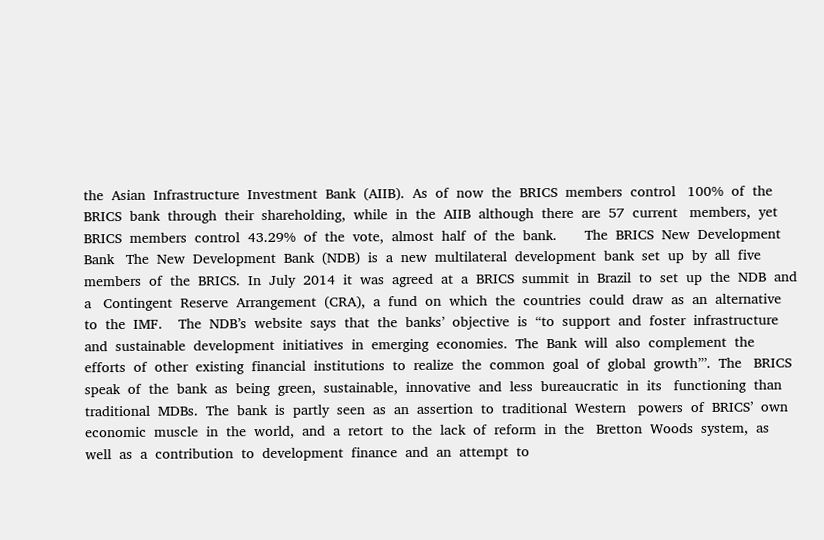the  Asian  Infrastructure  Investment  Bank  (AIIB).  As  of  now  the  BRICS  members  control   100%  of  the  BRICS  bank  through  their  shareholding,  while  in  the  AIIB  although  there  are  57  current   members,  yet  BRICS  members  control  43.29%  of  the  vote,  almost  half  of  the  bank.       The  BRICS  New  Development  Bank   The  New  Development  Bank  (NDB)  is  a  new  multilateral  development  bank  set  up  by  all  five   members  of  the  BRICS.  In  July  2014  it  was  agreed  at  a  BRICS  summit  in  Brazil  to  set  up  the  NDB  and  a   Contingent  Reserve  Arrangement  (CRA),  a  fund  on  which  the  countries  could  draw  as  an  alternative   to  the  IMF.    The  NDB’s  website  says  that  the  banks’  objective  is  “to  support  and  foster  infrastructure   and  sustainable  development  initiatives  in  emerging  economies.  The  Bank  will  also  complement  the   efforts  of  other  existing  financial  institutions  to  realize  the  common  goal  of  global  growth”’.  The   BRICS  speak  of  the  bank  as  being  green,  sustainable,  innovative  and  less  bureaucratic  in  its   functioning  than  traditional  MDBs.  The  bank  is  partly  seen  as  an  assertion  to  traditional  Western   powers  of  BRICS’  own  economic  muscle  in  the  world,  and  a  retort  to  the  lack  of  reform  in  the   Bretton  Woods  system,  as  well  as  a  contribution  to  development  finance  and  an  attempt  to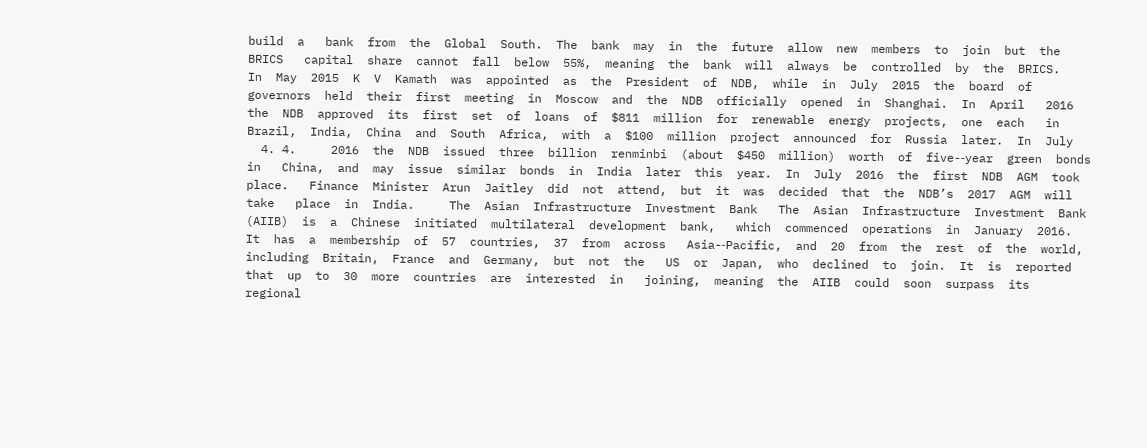build  a   bank  from  the  Global  South.  The  bank  may  in  the  future  allow  new  members  to  join  but  the  BRICS   capital  share  cannot  fall  below  55%,  meaning  the  bank  will  always  be  controlled  by  the  BRICS.   In  May  2015  K  V  Kamath  was  appointed  as  the  President  of  NDB,  while  in  July  2015  the  board  of   governors  held  their  first  meeting  in  Moscow  and  the  NDB  officially  opened  in  Shanghai.  In  April   2016  the  NDB  approved  its  first  set  of  loans  of  $811  million  for  renewable  energy  projects,  one  each   in  Brazil,  India,  China  and  South  Africa,  with  a  $100  million  project  announced  for  Russia  later.  In  July
  4. 4.     2016  the  NDB  issued  three  billion  renminbi  (about  $450  million)  worth  of  five-‐year  green  bonds  in   China,  and  may  issue  similar  bonds  in  India  later  this  year.  In  July  2016  the  first  NDB  AGM  took  place.   Finance  Minister  Arun  Jaitley  did  not  attend,  but  it  was  decided  that  the  NDB’s  2017  AGM  will  take   place  in  India.     The  Asian  Infrastructure  Investment  Bank   The  Asian  Infrastructure  Investment  Bank  (AIIB)  is  a  Chinese  initiated  multilateral  development  bank,   which  commenced  operations  in  January  2016.  It  has  a  membership  of  57  countries,  37  from  across   Asia-‐Pacific,  and  20  from  the  rest  of  the  world,  including  Britain,  France  and  Germany,  but  not  the   US  or  Japan,  who  declined  to  join.  It  is  reported  that  up  to  30  more  countries  are  interested  in   joining,  meaning  the  AIIB  could  soon  surpass  its  regional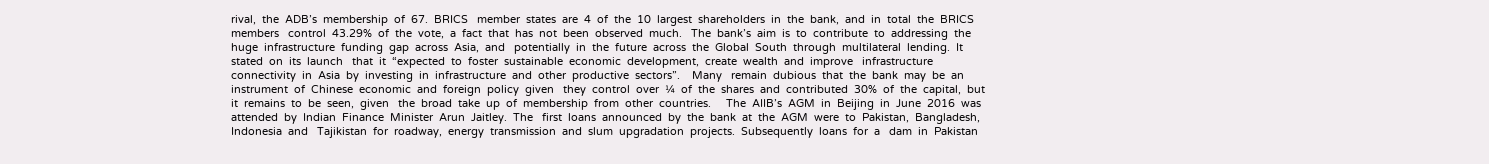rival,  the  ADB’s  membership  of  67.  BRICS   member  states  are  4  of  the  10  largest  shareholders  in  the  bank,  and  in  total  the  BRICS  members   control  43.29%  of  the  vote,  a  fact  that  has  not  been  observed  much.   The  bank’s  aim  is  to  contribute  to  addressing  the  huge  infrastructure  funding  gap  across  Asia,  and   potentially  in  the  future  across  the  Global  South  through  multilateral  lending.  It  stated  on  its  launch   that  it  “expected  to  foster  sustainable  economic  development,  create  wealth  and  improve   infrastructure  connectivity  in  Asia  by  investing  in  infrastructure  and  other  productive  sectors”.    Many   remain  dubious  that  the  bank  may  be  an  instrument  of  Chinese  economic  and  foreign  policy  given   they  control  over  ¼  of  the  shares  and  contributed  30%  of  the  capital,  but  it  remains  to  be  seen,  given   the  broad  take  up  of  membership  from  other  countries.     The  AIIB’s  AGM  in  Beijing  in  June  2016  was  attended  by  Indian  Finance  Minister  Arun  Jaitley.  The   first  loans  announced  by  the  bank  at  the  AGM  were  to  Pakistan,  Bangladesh,  Indonesia  and   Tajikistan  for  roadway,  energy  transmission  and  slum  upgradation  projects.  Subsequently  loans  for  a   dam  in  Pakistan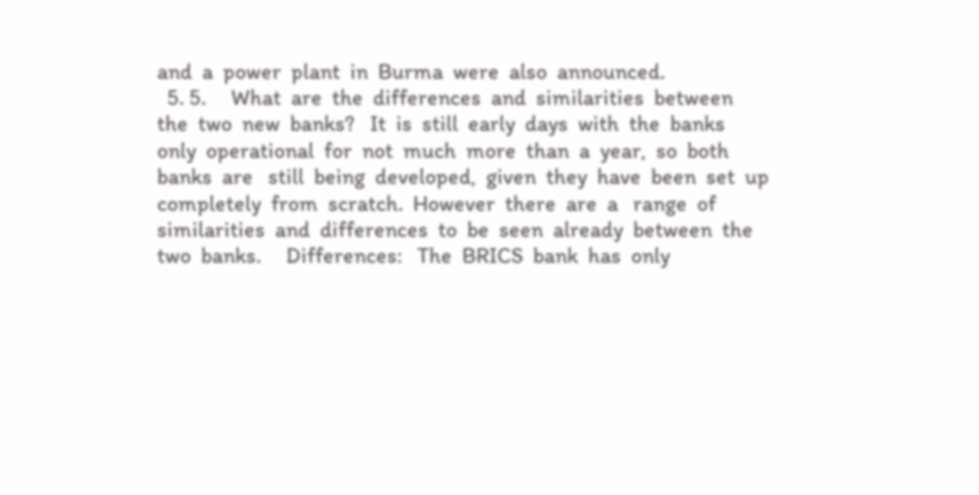and  a  power  plant  in  Burma  were  also  announced.
  5. 5.     What  are  the  differences  and  similarities  between  the  two  new  banks?   It  is  still  early  days  with  the  banks  only  operational  for  not  much  more  than  a  year,  so  both  banks  are   still  being  developed,  given  they  have  been  set  up  completely  from  scratch.  However  there  are  a   range  of  similarities  and  differences  to  be  seen  already  between  the  two  banks.     Differences:   The  BRICS  bank  has  only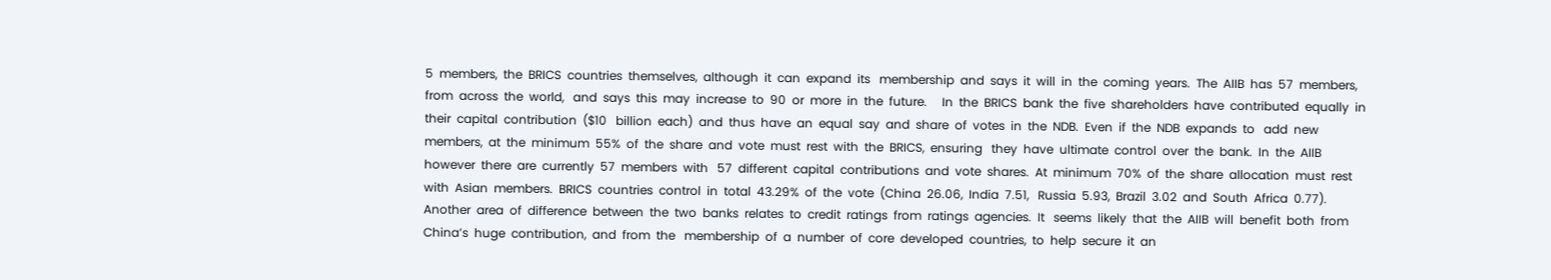5  members,  the  BRICS  countries  themselves,  although  it  can  expand  its   membership  and  says  it  will  in  the  coming  years.  The  AIIB  has  57  members,  from  across  the  world,   and  says  this  may  increase  to  90  or  more  in  the  future.     In  the  BRICS  bank  the  five  shareholders  have  contributed  equally  in  their  capital  contribution  ($10   billion  each)  and  thus  have  an  equal  say  and  share  of  votes  in  the  NDB.  Even  if  the  NDB  expands  to   add  new  members,  at  the  minimum  55%  of  the  share  and  vote  must  rest  with  the  BRICS,  ensuring   they  have  ultimate  control  over  the  bank.  In  the  AIIB  however  there  are  currently  57  members  with   57  different  capital  contributions  and  vote  shares.  At  minimum  70%  of  the  share  allocation  must  rest   with  Asian  members.  BRICS  countries  control  in  total  43.29%  of  the  vote  (China  26.06,  India  7.51,   Russia  5.93,  Brazil  3.02  and  South  Africa  0.77).   Another  area  of  difference  between  the  two  banks  relates  to  credit  ratings  from  ratings  agencies.  It   seems  likely  that  the  AIIB  will  benefit  both  from  China’s  huge  contribution,  and  from  the   membership  of  a  number  of  core  developed  countries,  to  help  secure  it  an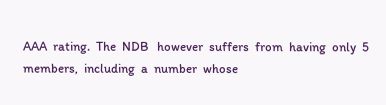AAA  rating.  The  NDB   however  suffers  from  having  only  5  members,  including  a  number  whose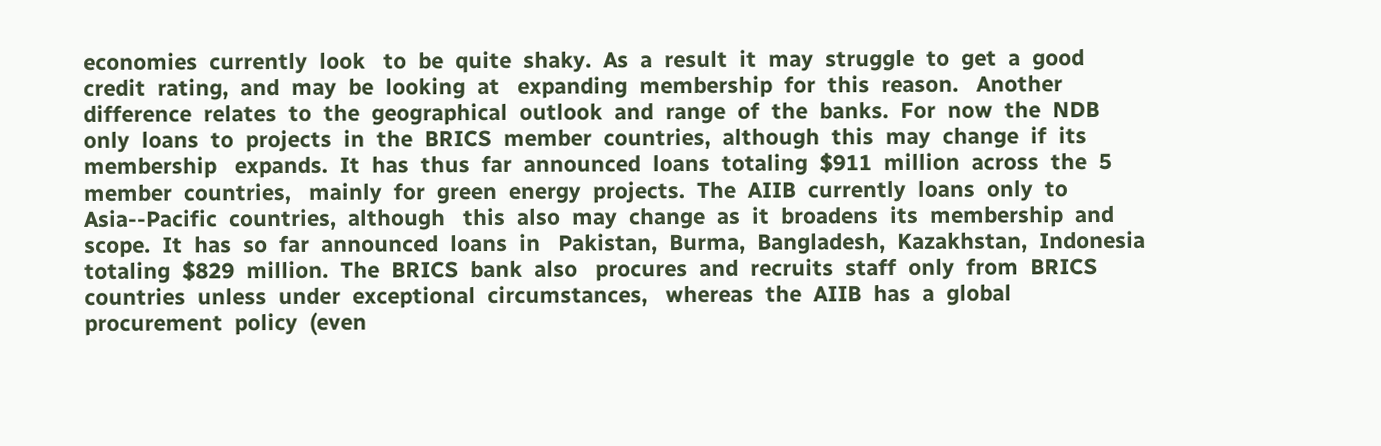economies  currently  look   to  be  quite  shaky.  As  a  result  it  may  struggle  to  get  a  good  credit  rating,  and  may  be  looking  at   expanding  membership  for  this  reason.   Another  difference  relates  to  the  geographical  outlook  and  range  of  the  banks.  For  now  the  NDB   only  loans  to  projects  in  the  BRICS  member  countries,  although  this  may  change  if  its  membership   expands.  It  has  thus  far  announced  loans  totaling  $911  million  across  the  5  member  countries,   mainly  for  green  energy  projects.  The  AIIB  currently  loans  only  to  Asia-‐Pacific  countries,  although   this  also  may  change  as  it  broadens  its  membership  and  scope.  It  has  so  far  announced  loans  in   Pakistan,  Burma,  Bangladesh,  Kazakhstan,  Indonesia  totaling  $829  million.  The  BRICS  bank  also   procures  and  recruits  staff  only  from  BRICS  countries  unless  under  exceptional  circumstances,   whereas  the  AIIB  has  a  global  procurement  policy  (even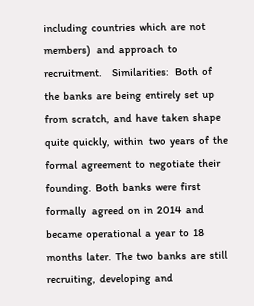including  countries  which  are  not  members)   and  approach  to  recruitment.     Similarities:   Both  of  the  banks  are  being  entirely  set  up  from  scratch,  and  have  taken  shape  quite  quickly,  within   two  years  of  the  formal  agreement  to  negotiate  their  founding.  Both  banks  were  first  formally   agreed  on  in  2014  and  became  operational  a  year  to  18  months  later.  The  two  banks  are  still   recruiting,  developing  and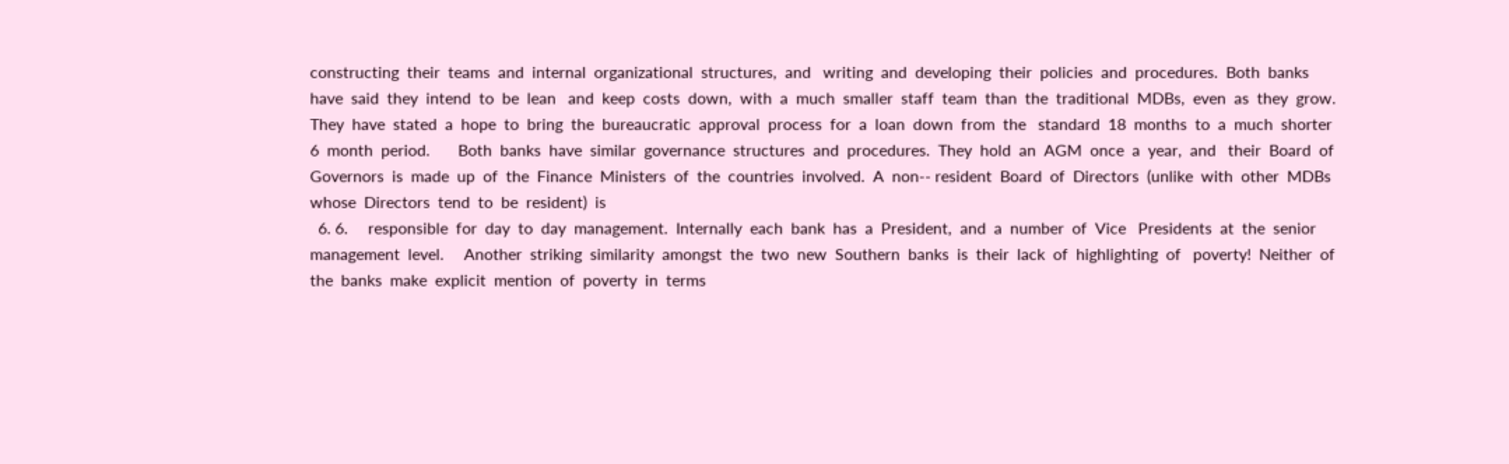constructing  their  teams  and  internal  organizational  structures,  and   writing  and  developing  their  policies  and  procedures.  Both  banks  have  said  they  intend  to  be  lean   and  keep  costs  down,  with  a  much  smaller  staff  team  than  the  traditional  MDBs,  even  as  they  grow.   They  have  stated  a  hope  to  bring  the  bureaucratic  approval  process  for  a  loan  down  from  the   standard  18  months  to  a  much  shorter  6  month  period.       Both  banks  have  similar  governance  structures  and  procedures.  They  hold  an  AGM  once  a  year,  and   their  Board  of  Governors  is  made  up  of  the  Finance  Ministers  of  the  countries  involved.  A  non-‐ resident  Board  of  Directors  (unlike  with  other  MDBs  whose  Directors  tend  to  be  resident)  is
  6. 6.     responsible  for  day  to  day  management.  Internally  each  bank  has  a  President,  and  a  number  of  Vice   Presidents  at  the  senior  management  level.     Another  striking  similarity  amongst  the  two  new  Southern  banks  is  their  lack  of  highlighting  of   poverty!  Neither  of  the  banks  make  explicit  mention  of  poverty  in  terms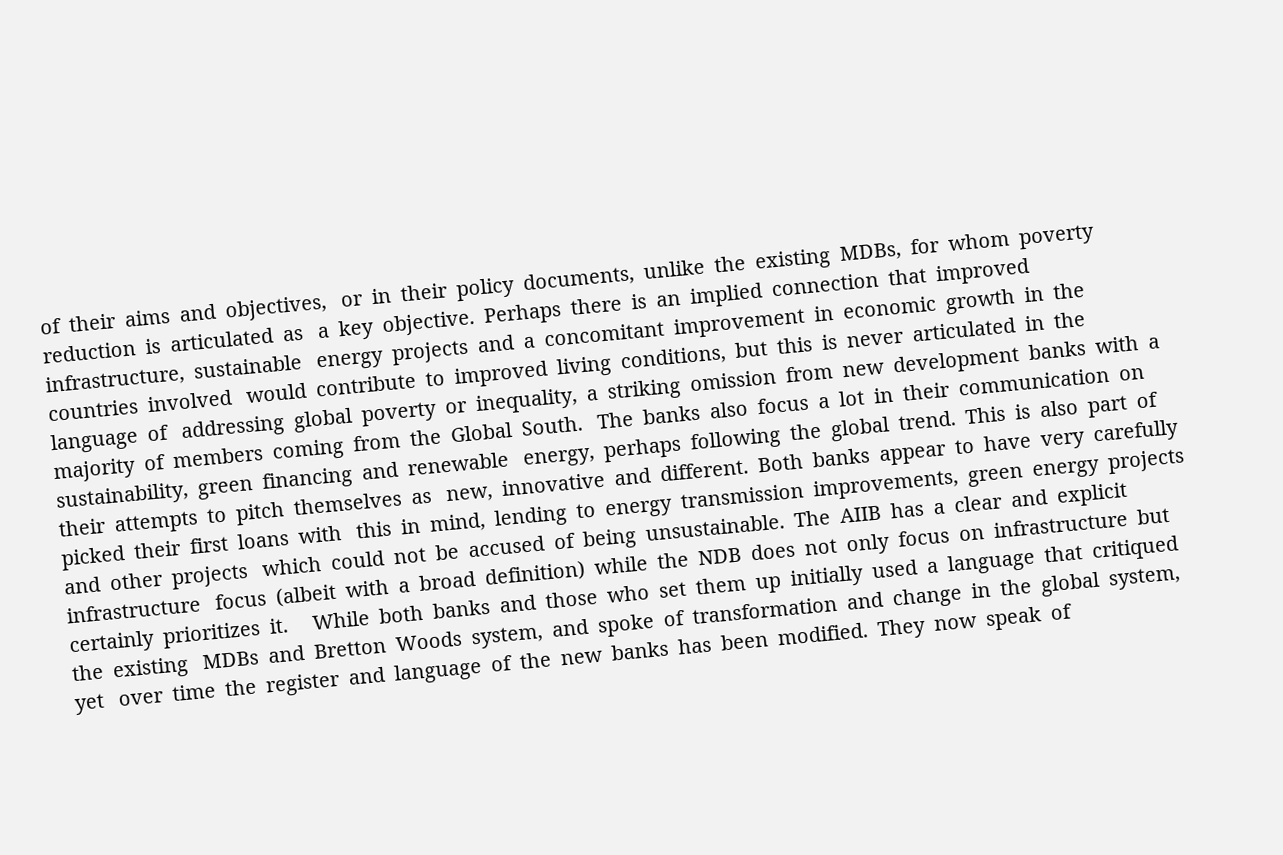of  their  aims  and  objectives,   or  in  their  policy  documents,  unlike  the  existing  MDBs,  for  whom  poverty  reduction  is  articulated  as   a  key  objective.  Perhaps  there  is  an  implied  connection  that  improved  infrastructure,  sustainable   energy  projects  and  a  concomitant  improvement  in  economic  growth  in  the  countries  involved   would  contribute  to  improved  living  conditions,  but  this  is  never  articulated  in  the  language  of   addressing  global  poverty  or  inequality,  a  striking  omission  from  new  development  banks  with  a   majority  of  members  coming  from  the  Global  South.   The  banks  also  focus  a  lot  in  their  communication  on  sustainability,  green  financing  and  renewable   energy,  perhaps  following  the  global  trend.  This  is  also  part  of  their  attempts  to  pitch  themselves  as   new,  innovative  and  different.  Both  banks  appear  to  have  very  carefully  picked  their  first  loans  with   this  in  mind,  lending  to  energy  transmission  improvements,  green  energy  projects  and  other  projects   which  could  not  be  accused  of  being  unsustainable.  The  AIIB  has  a  clear  and  explicit  infrastructure   focus  (albeit  with  a  broad  definition)  while  the  NDB  does  not  only  focus  on  infrastructure  but   certainly  prioritizes  it.     While  both  banks  and  those  who  set  them  up  initially  used  a  language  that  critiqued  the  existing   MDBs  and  Bretton  Woods  system,  and  spoke  of  transformation  and  change  in  the  global  system,  yet   over  time  the  register  and  language  of  the  new  banks  has  been  modified.  They  now  speak  of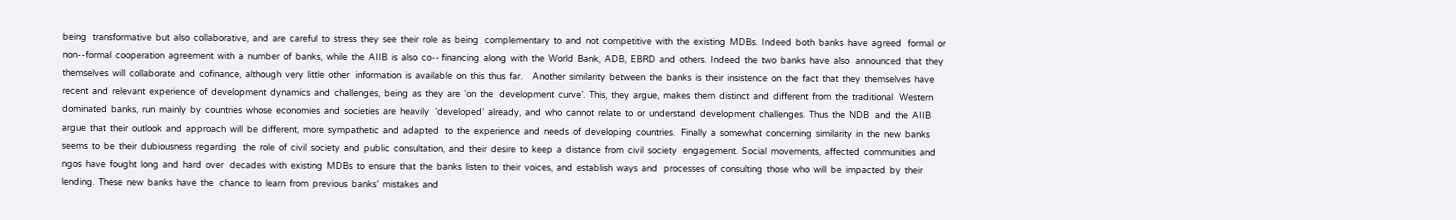being   transformative  but  also  collaborative,  and  are  careful  to  stress  they  see  their  role  as  being   complementary  to  and  not  competitive  with  the  existing  MDBs.  Indeed  both  banks  have  agreed   formal  or  non-‐formal  cooperation  agreement  with  a  number  of  banks,  while  the  AIIB  is  also  co-‐ financing  along  with  the  World  Bank,  ADB,  EBRD  and  others.  Indeed  the  two  banks  have  also   announced  that  they  themselves  will  collaborate  and  cofinance,  although  very  little  other   information  is  available  on  this  thus  far.     Another  similarity  between  the  banks  is  their  insistence  on  the  fact  that  they  themselves  have   recent  and  relevant  experience  of  development  dynamics  and  challenges,  being  as  they  are  ‘on  the   development  curve’.  This,  they  argue,  makes  them  distinct  and  different  from  the  traditional   Western  dominated  banks,  run  mainly  by  countries  whose  economies  and  societies  are  heavily   ‘developed’  already,  and  who  cannot  relate  to  or  understand  development  challenges.  Thus  the  NDB   and  the  AIIB  argue  that  their  outlook  and  approach  will  be  different,  more  sympathetic  and  adapted   to  the  experience  and  needs  of  developing  countries.   Finally  a  somewhat  concerning  similarity  in  the  new  banks  seems  to  be  their  dubiousness  regarding   the  role  of  civil  society  and  public  consultation,  and  their  desire  to  keep  a  distance  from  civil  society   engagement.  Social  movements,  affected  communities  and  ngos  have  fought  long  and  hard  over   decades  with  existing  MDBs  to  ensure  that  the  banks  listen  to  their  voices,  and  establish  ways  and   processes  of  consulting  those  who  will  be  impacted  by  their  lending.  These  new  banks  have  the   chance  to  learn  from  previous  banks’  mistakes  and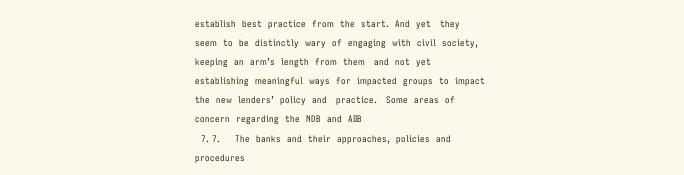establish  best  practice  from  the  start.  And  yet   they  seem  to  be  distinctly  wary  of  engaging  with  civil  society,  keeping  an  arm’s  length  from  them   and  not  yet  establishing  meaningful  ways  for  impacted  groups  to  impact  the  new  lenders’  policy  and   practice.   Some  areas  of  concern  regarding  the  NDB  and  AIIB
  7. 7.     The  banks  and  their  approaches,  policies  and  procedures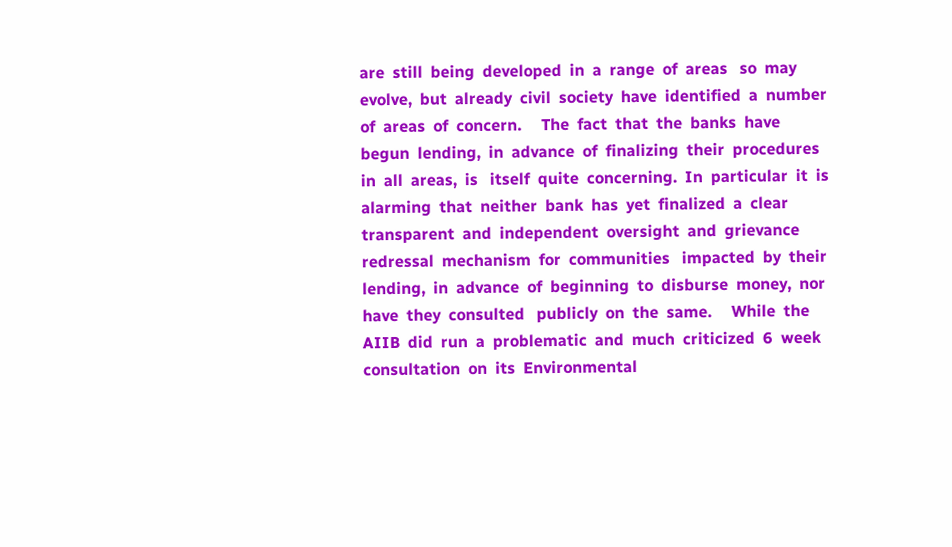are  still  being  developed  in  a  range  of  areas   so  may  evolve,  but  already  civil  society  have  identified  a  number  of  areas  of  concern.     The  fact  that  the  banks  have  begun  lending,  in  advance  of  finalizing  their  procedures  in  all  areas,  is   itself  quite  concerning.  In  particular  it  is  alarming  that  neither  bank  has  yet  finalized  a  clear   transparent  and  independent  oversight  and  grievance  redressal  mechanism  for  communities   impacted  by  their  lending,  in  advance  of  beginning  to  disburse  money,  nor  have  they  consulted   publicly  on  the  same.     While  the  AIIB  did  run  a  problematic  and  much  criticized  6  week  consultation  on  its  Environmental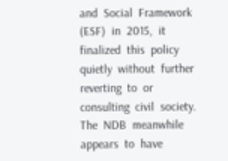and  Social  Framework  (ESF)  in  2015,  it  finalized  this  policy  quietly  without  further  reverting  to  or   consulting  civil  society.  The  NDB  meanwhile  appears  to  have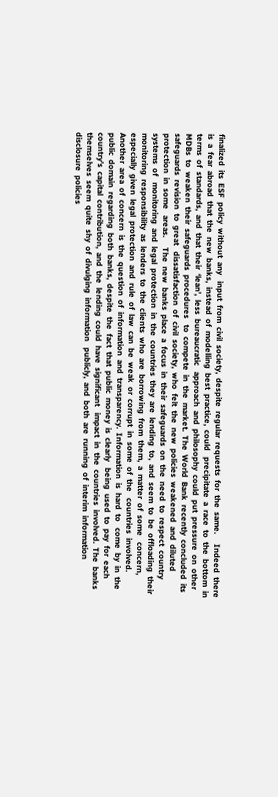finalized  its  ESF  policy  without  any   input  from  civil  society,  despite  regular  requests  for  the  same.     Indeed  there  is  a  fear  abroad  that  the  new  banks,  instead  of  modelling  best  practice,  could   precipitate  a  race  to  the  bottom  in  terms  of  standards,  and  that  their  ‘lean’,  less  bureaucratic   approach  and  philosophy  could  put  pressure  on  other  MDBs  to  weaken  their  safeguards  procedures   to  compete  in  the  market.  The  World  Bank  recently  concluded  its  safeguards  revision  to  great   dissatisfaction  of  civil  society,  who  felt  the  new  policies  weakened  and  diluted  protection  in  some   areas.     The  new  banks  place  a  focus  in  their  safeguards  on  the  need  to  respect  country  systems  of   monitoring  and  legal  protection  in  the  countries  they  are  lending  to,  and  seem  to  be  offloading  their   monitoring  responsibility  as  lenders  to  the  clients  who  are  borrowing  from  them,  a  matter  of  some   concern,  especially  given  legal  protection  and  rule  of  law  can  be  weak  or  corrupt  in  some  of  the   countries  involved.     Another  area  of  concern  is  the  question  of  information  and  transparency.  Information  is  hard  to   come  by  in  the  public  domain  regarding  both  banks,  despite  the  fact  that  public  money  is  clearly   being  used  to  pay  for  each  country’s  capital  contribution,  and  the  lending  could  have  significant   impact  in  the  countries  involved.  The  banks  themselves  seem  quite  shy  of  divulging  information   publicly,  and  both  are  running  of  interim  information  disclosure  policies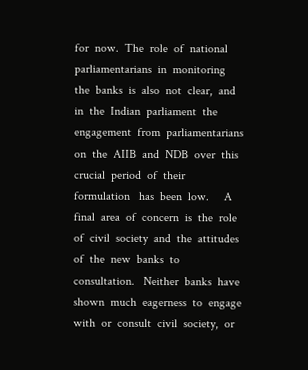for  now.  The  role  of  national   parliamentarians  in  monitoring  the  banks  is  also  not  clear,  and  in  the  Indian  parliament  the   engagement  from  parliamentarians  on  the  AIIB  and  NDB  over  this  crucial  period  of  their  formulation   has  been  low.     A  final  area  of  concern  is  the  role  of  civil  society  and  the  attitudes  of  the  new  banks  to  consultation.   Neither  banks  have  shown  much  eagerness  to  engage  with  or  consult  civil  society,  or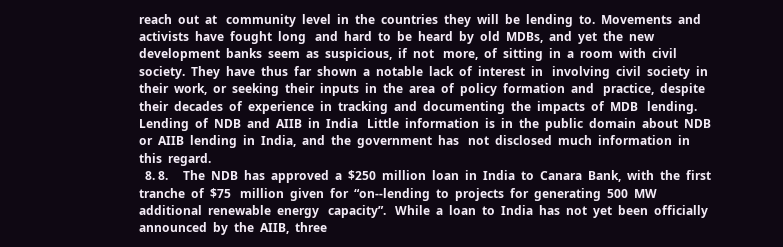reach  out  at   community  level  in  the  countries  they  will  be  lending  to.  Movements  and  activists  have  fought  long   and  hard  to  be  heard  by  old  MDBs,  and  yet  the  new  development  banks  seem  as  suspicious,  if  not   more,  of  sitting  in  a  room  with  civil  society.  They  have  thus  far  shown  a  notable  lack  of  interest  in   involving  civil  society  in  their  work,  or  seeking  their  inputs  in  the  area  of  policy  formation  and   practice,  despite  their  decades  of  experience  in  tracking  and  documenting  the  impacts  of  MDB   lending.   Lending  of  NDB  and  AIIB  in  India   Little  information  is  in  the  public  domain  about  NDB  or  AIIB  lending  in  India,  and  the  government  has   not  disclosed  much  information  in  this  regard.
  8. 8.     The  NDB  has  approved  a  $250  million  loan  in  India  to  Canara  Bank,  with  the  first  tranche  of  $75   million  given  for  “on-‐lending  to  projects  for  generating  500  MW  additional  renewable  energy   capacity”.   While  a  loan  to  India  has  not  yet  been  officially  announced  by  the  AIIB,  three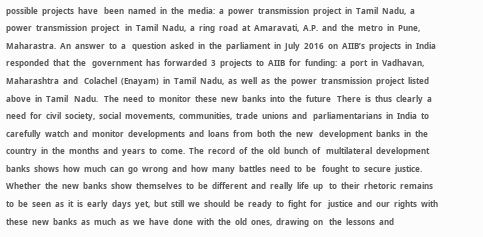possible  projects  have   been  named  in  the  media:  a  power  transmission  project  in  Tamil  Nadu,  a  power  transmission  project   in  Tamil  Nadu,  a  ring  road  at  Amaravati,  A.P.  and  the  metro  in  Pune,  Maharastra.  An  answer  to  a   question  asked  in  the  parliament  in  July  2016  on  AIIB’s  projects  in  India  responded  that  the   government  has  forwarded  3  projects  to  AIIB  for  funding:  a  port  in  Vadhavan,  Maharashtra  and   Colachel  (Enayam)  in  Tamil  Nadu,  as  well  as  the  power  transmission  project  listed  above  in  Tamil   Nadu.   The  need  to  monitor  these  new  banks  into  the  future   There  is  thus  clearly  a  need  for  civil  society,  social  movements,  communities,  trade  unions  and   parliamentarians  in  India  to  carefully  watch  and  monitor  developments  and  loans  from  both  the  new   development  banks  in  the  country  in  the  months  and  years  to  come.  The  record  of  the  old  bunch  of   multilateral  development  banks  shows  how  much  can  go  wrong  and  how  many  battles  need  to  be   fought  to  secure  justice.  Whether  the  new  banks  show  themselves  to  be  different  and  really  life  up   to  their  rhetoric  remains  to  be  seen  as  it  is  early  days  yet,  but  still  we  should  be  ready  to  fight  for   justice  and  our  rights  with  these  new  banks  as  much  as  we  have  done  with  the  old  ones,  drawing  on   the  lessons  and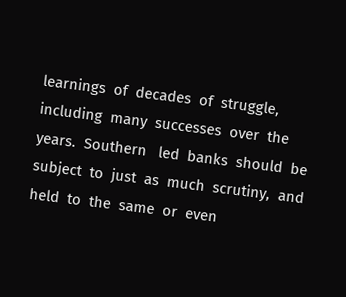learnings  of  decades  of  struggle,  including  many  successes  over  the  years.  Southern   led  banks  should  be  subject  to  just  as  much  scrutiny,  and  held  to  the  same  or  even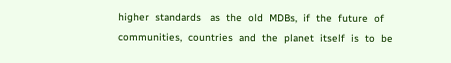higher  standards   as  the  old  MDBs,  if  the  future  of  communities,  countries  and  the  planet  itself  is  to  be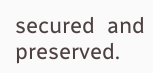secured  and   preserved.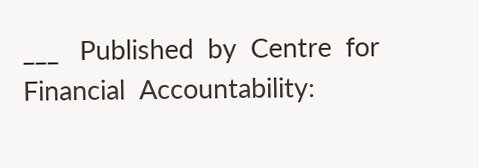___   Published  by  Centre  for  Financial  Accountability: